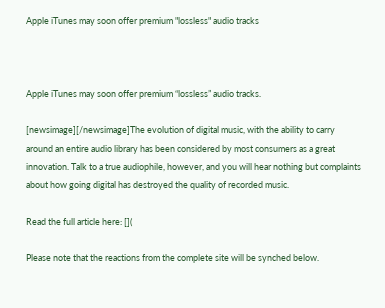Apple iTunes may soon offer premium "lossless" audio tracks



Apple iTunes may soon offer premium “lossless” audio tracks.

[newsimage][/newsimage]The evolution of digital music, with the ability to carry around an entire audio library has been considered by most consumers as a great innovation. Talk to a true audiophile, however, and you will hear nothing but complaints about how going digital has destroyed the quality of recorded music.

Read the full article here: [](

Please note that the reactions from the complete site will be synched below.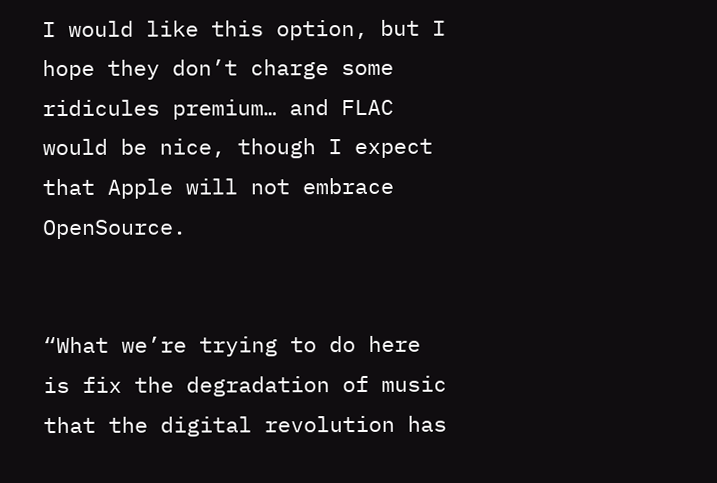I would like this option, but I hope they don’t charge some ridicules premium… and FLAC would be nice, though I expect that Apple will not embrace OpenSource.


“What we’re trying to do here is fix the degradation of music that the digital revolution has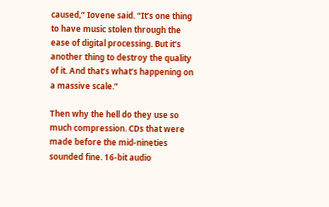caused,” Iovene said. “It’s one thing to have music stolen through the ease of digital processing. But it’s another thing to destroy the quality of it. And that’s what’s happening on a massive scale.”

Then why the hell do they use so much compression. CDs that were made before the mid-nineties sounded fine. 16-bit audio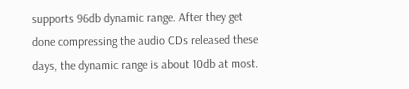supports 96db dynamic range. After they get done compressing the audio CDs released these days, the dynamic range is about 10db at most.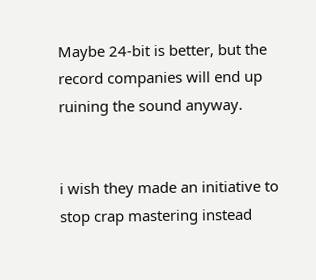Maybe 24-bit is better, but the record companies will end up ruining the sound anyway.


i wish they made an initiative to stop crap mastering instead